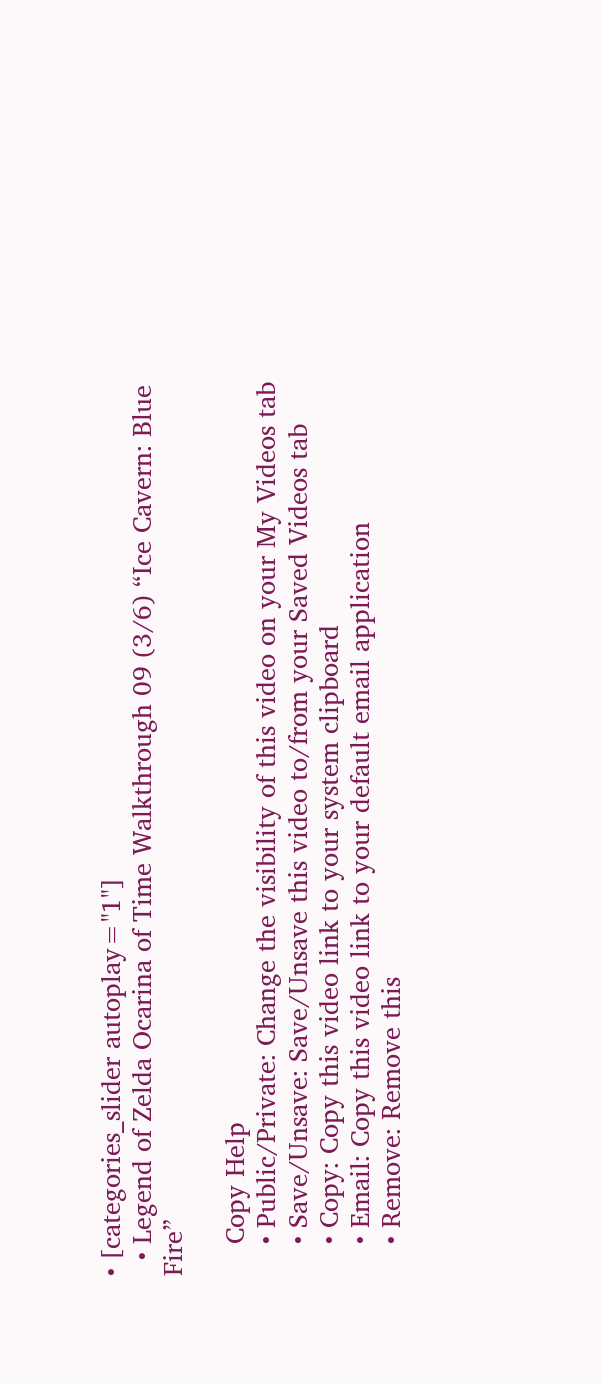• [categories_slider autoplay="1"]
  • Legend of Zelda Ocarina of Time Walkthrough 09 (3/6) “Ice Cavern: Blue Fire”

    Copy Help
    • Public/Private: Change the visibility of this video on your My Videos tab
    • Save/Unsave: Save/Unsave this video to/from your Saved Videos tab
    • Copy: Copy this video link to your system clipboard
    • Email: Copy this video link to your default email application
    • Remove: Remove this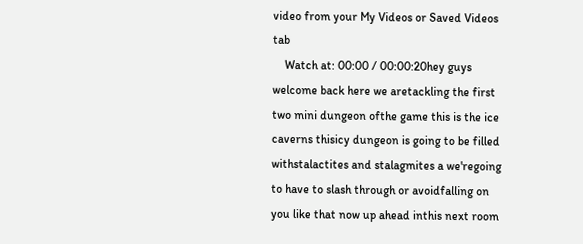video from your My Videos or Saved Videos tab
    Watch at: 00:00 / 00:00:20hey guys welcome back here we aretackling the first two mini dungeon ofthe game this is the ice caverns thisicy dungeon is going to be filled withstalactites and stalagmites a we'regoing to have to slash through or avoidfalling on you like that now up ahead inthis next room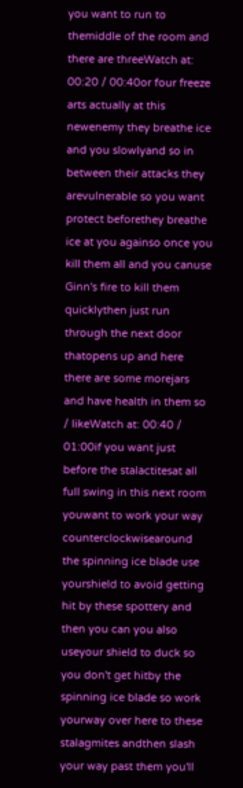you want to run to themiddle of the room and there are threeWatch at: 00:20 / 00:40or four freeze arts actually at this newenemy they breathe ice and you slowlyand so in between their attacks they arevulnerable so you want protect beforethey breathe ice at you againso once you kill them all and you canuse Ginn's fire to kill them quicklythen just run through the next door thatopens up and here there are some morejars and have health in them so / likeWatch at: 00:40 / 01:00if you want just before the stalactitesat all full swing in this next room youwant to work your way counterclockwisearound the spinning ice blade use yourshield to avoid getting hit by these spottery and then you can you also useyour shield to duck so you don't get hitby the spinning ice blade so work yourway over here to these stalagmites andthen slash your way past them you'll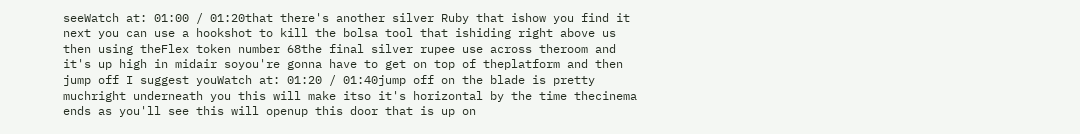seeWatch at: 01:00 / 01:20that there's another silver Ruby that ishow you find it next you can use a hookshot to kill the bolsa tool that ishiding right above us then using theFlex token number 68the final silver rupee use across theroom and it's up high in midair soyou're gonna have to get on top of theplatform and then jump off I suggest youWatch at: 01:20 / 01:40jump off on the blade is pretty muchright underneath you this will make itso it's horizontal by the time thecinema ends as you'll see this will openup this door that is up on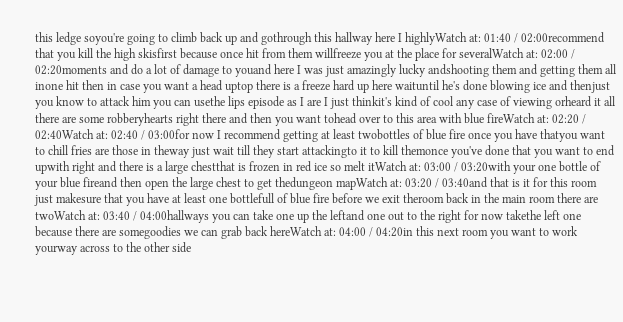this ledge soyou're going to climb back up and gothrough this hallway here I highlyWatch at: 01:40 / 02:00recommend that you kill the high skisfirst because once hit from them willfreeze you at the place for severalWatch at: 02:00 / 02:20moments and do a lot of damage to youand here I was just amazingly lucky andshooting them and getting them all inone hit then in case you want a head uptop there is a freeze hard up here waituntil he's done blowing ice and thenjust you know to attack him you can usethe lips episode as I are I just thinkit's kind of cool any case of viewing orheard it all there are some robberyhearts right there and then you want tohead over to this area with blue fireWatch at: 02:20 / 02:40Watch at: 02:40 / 03:00for now I recommend getting at least twobottles of blue fire once you have thatyou want to chill fries are those in theway just wait till they start attackingto it to kill themonce you've done that you want to end upwith right and there is a large chestthat is frozen in red ice so melt itWatch at: 03:00 / 03:20with your one bottle of your blue fireand then open the large chest to get thedungeon mapWatch at: 03:20 / 03:40and that is it for this room just makesure that you have at least one bottlefull of blue fire before we exit theroom back in the main room there are twoWatch at: 03:40 / 04:00hallways you can take one up the leftand one out to the right for now takethe left one because there are somegoodies we can grab back hereWatch at: 04:00 / 04:20in this next room you want to work yourway across to the other side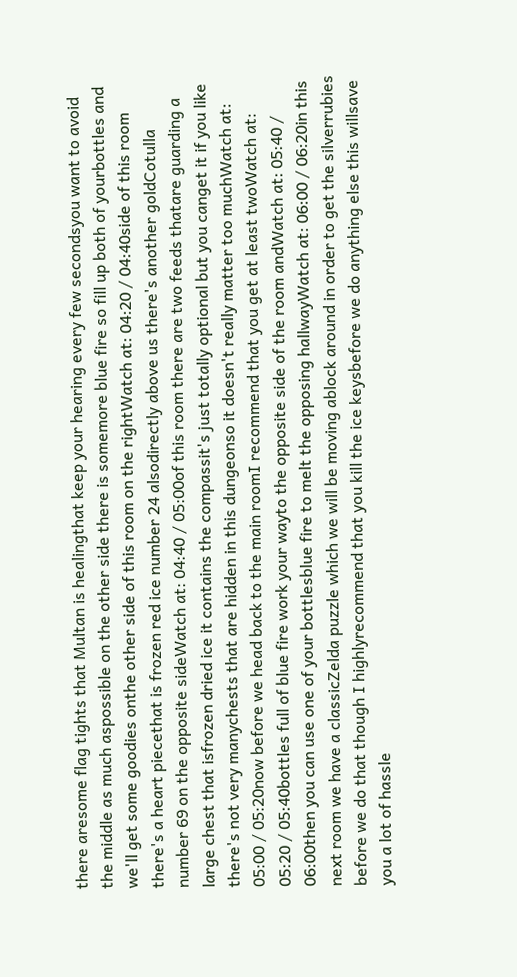there aresome flag tights that Multan is healingthat keep your hearing every few secondsyou want to avoid the middle as much aspossible on the other side there is somemore blue fire so fill up both of yourbottles and we'll get some goodies onthe other side of this room on the rightWatch at: 04:20 / 04:40side of this room there's a heart piecethat is frozen red ice number 24 alsodirectly above us there's another goldCotulla number 69 on the opposite sideWatch at: 04:40 / 05:00of this room there are two feeds thatare guarding a large chest that isfrozen dried ice it contains the compassit's just totally optional but you canget it if you like there's not very manychests that are hidden in this dungeonso it doesn't really matter too muchWatch at: 05:00 / 05:20now before we head back to the main roomI recommend that you get at least twoWatch at: 05:20 / 05:40bottles full of blue fire work your wayto the opposite side of the room andWatch at: 05:40 / 06:00then you can use one of your bottlesblue fire to melt the opposing hallwayWatch at: 06:00 / 06:20in this next room we have a classicZelda puzzle which we will be moving ablock around in order to get the silverrubies before we do that though I highlyrecommend that you kill the ice keysbefore we do anything else this willsave you a lot of hassle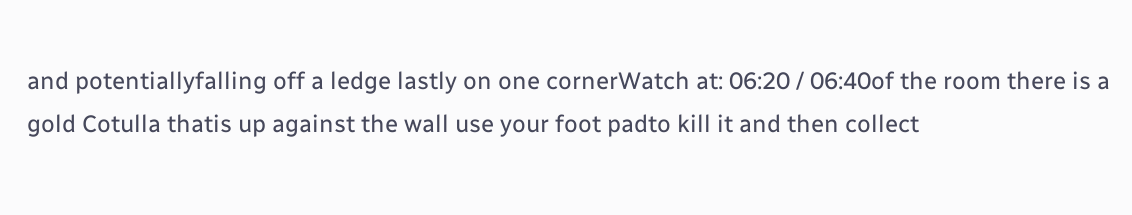and potentiallyfalling off a ledge lastly on one cornerWatch at: 06:20 / 06:40of the room there is a gold Cotulla thatis up against the wall use your foot padto kill it and then collect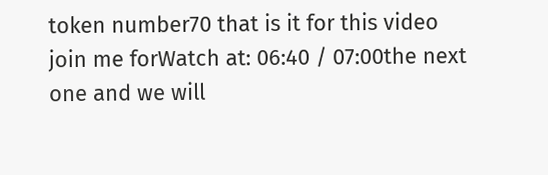token number70 that is it for this video join me forWatch at: 06:40 / 07:00the next one and we will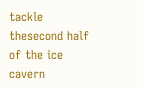tackle thesecond half of the ice cavern